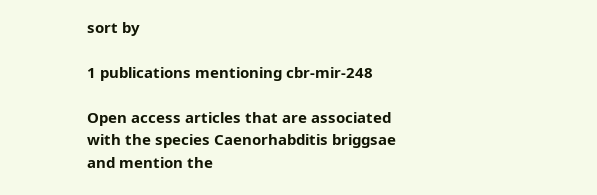sort by

1 publications mentioning cbr-mir-248

Open access articles that are associated with the species Caenorhabditis briggsae and mention the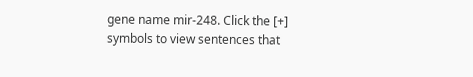gene name mir-248. Click the [+] symbols to view sentences that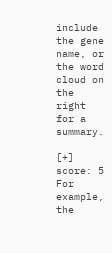include the gene name, or the word cloud on the right for a summary.

[+] score: 5
For example, the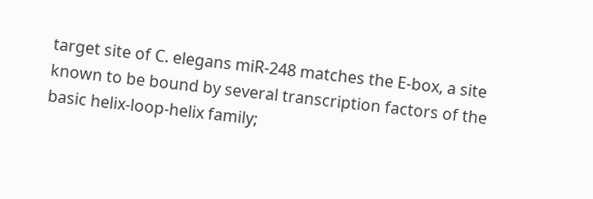target site of C. elegans miR-248 matches the E-box, a site known to be bound by several transcription factors of the basic helix-loop-helix family;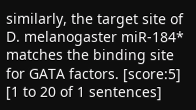similarly, the target site of D. melanogaster miR-184* matches the binding site for GATA factors. [score:5]
[1 to 20 of 1 sentences]